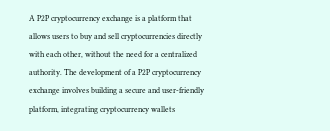A P2P cryptocurrency exchange is a platform that allows users to buy and sell cryptocurrencies directly with each other, without the need for a centralized authority. The development of a P2P cryptocurrency exchange involves building a secure and user-friendly platform, integrating cryptocurrency wallets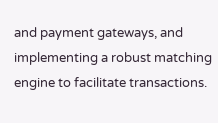and payment gateways, and implementing a robust matching engine to facilitate transactions.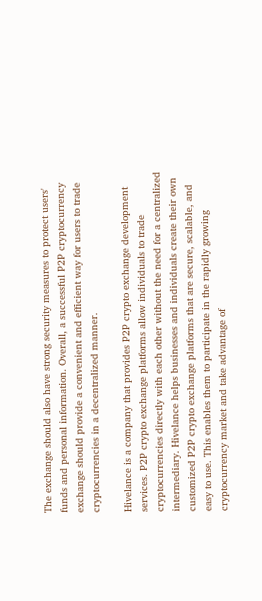The exchange should also have strong security measures to protect users' funds and personal information. Overall, a successful P2P cryptocurrency exchange should provide a convenient and efficient way for users to trade cryptocurrencies in a decentralized manner.

Hivelance is a company that provides P2P crypto exchange development services. P2P crypto exchange platforms allow individuals to trade cryptocurrencies directly with each other without the need for a centralized intermediary. Hivelance helps businesses and individuals create their own customized P2P crypto exchange platforms that are secure, scalable, and easy to use. This enables them to participate in the rapidly growing cryptocurrency market and take advantage of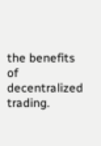the benefits of decentralized trading.